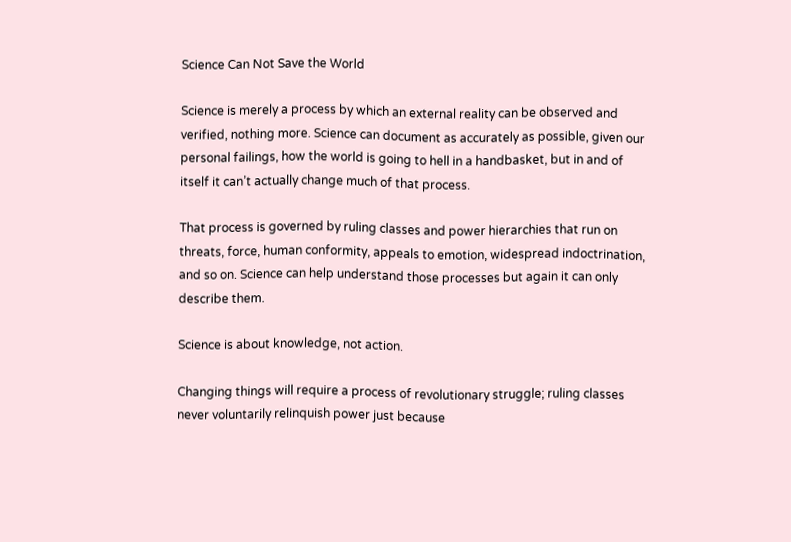Science Can Not Save the World

Science is merely a process by which an external reality can be observed and verified, nothing more. Science can document as accurately as possible, given our personal failings, how the world is going to hell in a handbasket, but in and of itself it can’t actually change much of that process.

That process is governed by ruling classes and power hierarchies that run on threats, force, human conformity, appeals to emotion, widespread indoctrination, and so on. Science can help understand those processes but again it can only describe them.

Science is about knowledge, not action.

Changing things will require a process of revolutionary struggle; ruling classes never voluntarily relinquish power just because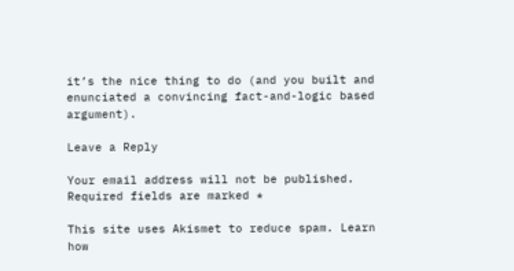it’s the nice thing to do (and you built and enunciated a convincing fact-and-logic based argument).

Leave a Reply

Your email address will not be published. Required fields are marked *

This site uses Akismet to reduce spam. Learn how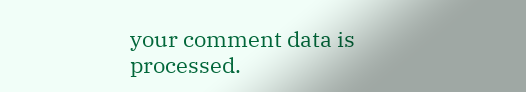your comment data is processed.